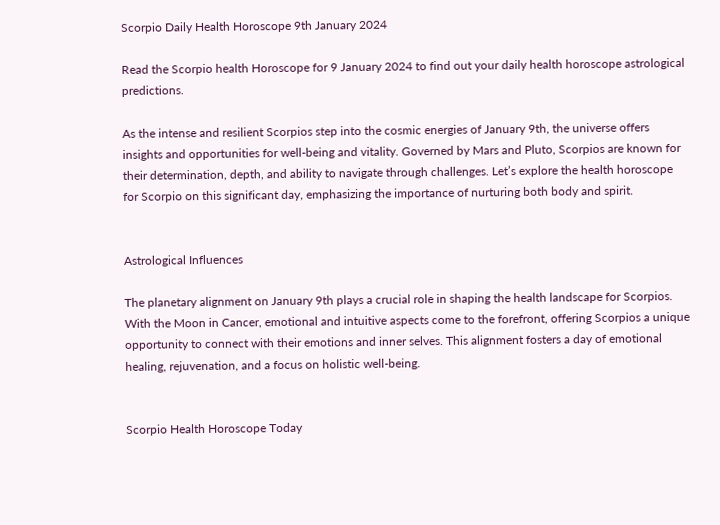Scorpio Daily Health Horoscope 9th January 2024

Read the Scorpio health Horoscope for 9 January 2024 to find out your daily health horoscope astrological predictions.

As the intense and resilient Scorpios step into the cosmic energies of January 9th, the universe offers insights and opportunities for well-being and vitality. Governed by Mars and Pluto, Scorpios are known for their determination, depth, and ability to navigate through challenges. Let’s explore the health horoscope for Scorpio on this significant day, emphasizing the importance of nurturing both body and spirit.


Astrological Influences

The planetary alignment on January 9th plays a crucial role in shaping the health landscape for Scorpios. With the Moon in Cancer, emotional and intuitive aspects come to the forefront, offering Scorpios a unique opportunity to connect with their emotions and inner selves. This alignment fosters a day of emotional healing, rejuvenation, and a focus on holistic well-being.


Scorpio Health Horoscope Today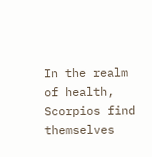In the realm of health, Scorpios find themselves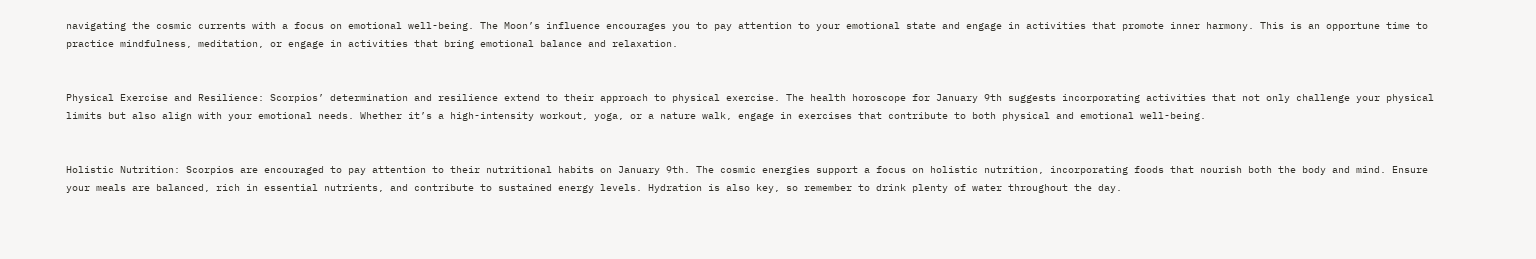navigating the cosmic currents with a focus on emotional well-being. The Moon’s influence encourages you to pay attention to your emotional state and engage in activities that promote inner harmony. This is an opportune time to practice mindfulness, meditation, or engage in activities that bring emotional balance and relaxation.


Physical Exercise and Resilience: Scorpios’ determination and resilience extend to their approach to physical exercise. The health horoscope for January 9th suggests incorporating activities that not only challenge your physical limits but also align with your emotional needs. Whether it’s a high-intensity workout, yoga, or a nature walk, engage in exercises that contribute to both physical and emotional well-being.


Holistic Nutrition: Scorpios are encouraged to pay attention to their nutritional habits on January 9th. The cosmic energies support a focus on holistic nutrition, incorporating foods that nourish both the body and mind. Ensure your meals are balanced, rich in essential nutrients, and contribute to sustained energy levels. Hydration is also key, so remember to drink plenty of water throughout the day.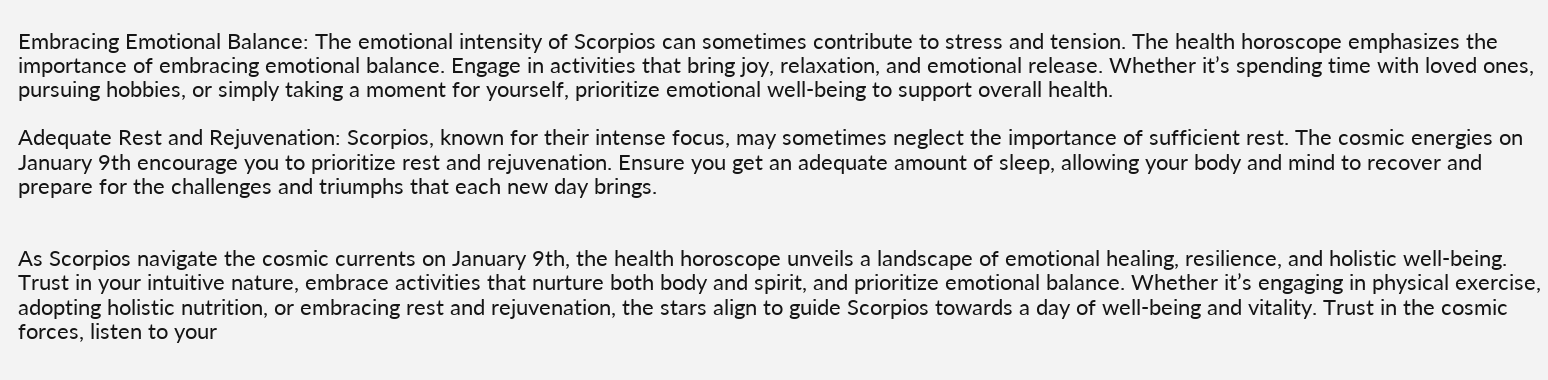Embracing Emotional Balance: The emotional intensity of Scorpios can sometimes contribute to stress and tension. The health horoscope emphasizes the importance of embracing emotional balance. Engage in activities that bring joy, relaxation, and emotional release. Whether it’s spending time with loved ones, pursuing hobbies, or simply taking a moment for yourself, prioritize emotional well-being to support overall health.

Adequate Rest and Rejuvenation: Scorpios, known for their intense focus, may sometimes neglect the importance of sufficient rest. The cosmic energies on January 9th encourage you to prioritize rest and rejuvenation. Ensure you get an adequate amount of sleep, allowing your body and mind to recover and prepare for the challenges and triumphs that each new day brings.


As Scorpios navigate the cosmic currents on January 9th, the health horoscope unveils a landscape of emotional healing, resilience, and holistic well-being. Trust in your intuitive nature, embrace activities that nurture both body and spirit, and prioritize emotional balance. Whether it’s engaging in physical exercise, adopting holistic nutrition, or embracing rest and rejuvenation, the stars align to guide Scorpios towards a day of well-being and vitality. Trust in the cosmic forces, listen to your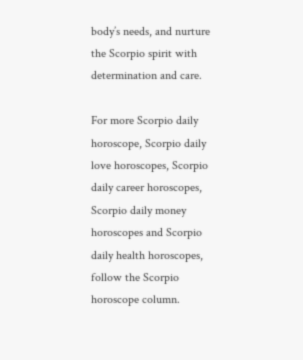body’s needs, and nurture the Scorpio spirit with determination and care.

For more Scorpio daily horoscope, Scorpio daily love horoscopes, Scorpio daily career horoscopes, Scorpio daily money horoscopes and Scorpio daily health horoscopes, follow the Scorpio horoscope column.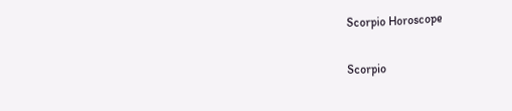Scorpio Horoscope

Scorpio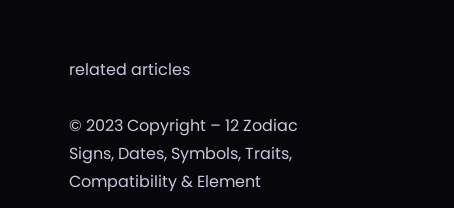related articles

© 2023 Copyright – 12 Zodiac Signs, Dates, Symbols, Traits, Compatibility & Element